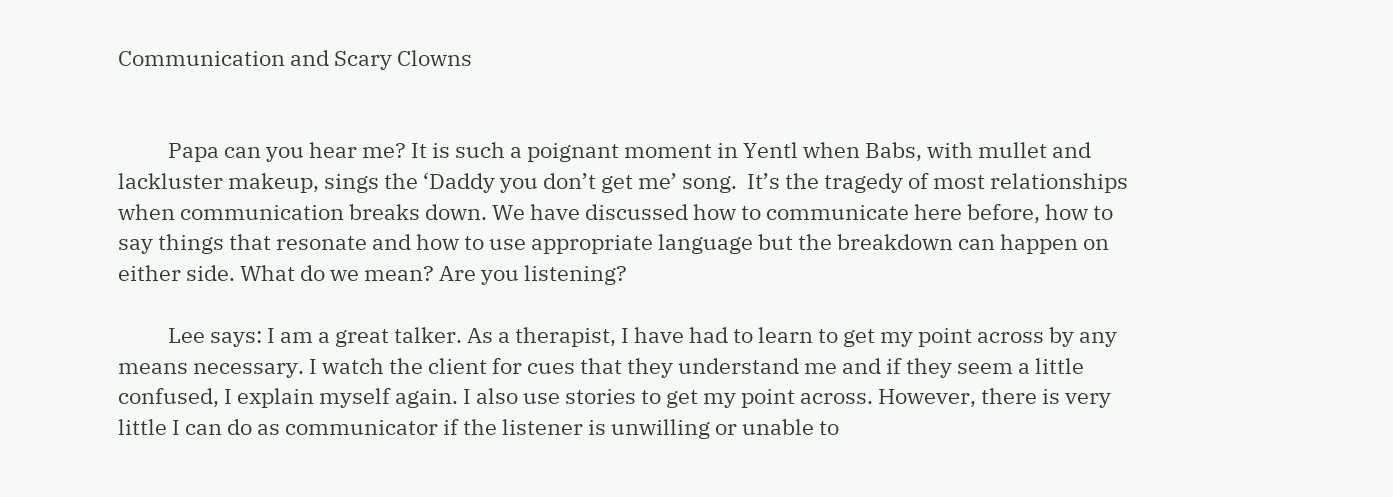Communication and Scary Clowns


          Papa can you hear me? It is such a poignant moment in Yentl when Babs, with mullet and lackluster makeup, sings the ‘Daddy you don’t get me’ song.  It’s the tragedy of most relationships when communication breaks down. We have discussed how to communicate here before, how to say things that resonate and how to use appropriate language but the breakdown can happen on either side. What do we mean? Are you listening?

          Lee says: I am a great talker. As a therapist, I have had to learn to get my point across by any means necessary. I watch the client for cues that they understand me and if they seem a little confused, I explain myself again. I also use stories to get my point across. However, there is very little I can do as communicator if the listener is unwilling or unable to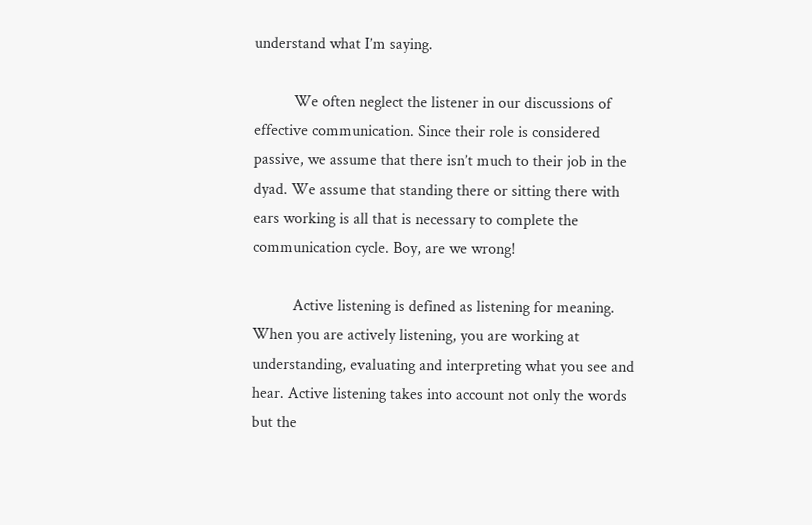understand what I’m saying.

          We often neglect the listener in our discussions of effective communication. Since their role is considered passive, we assume that there isn’t much to their job in the dyad. We assume that standing there or sitting there with ears working is all that is necessary to complete the communication cycle. Boy, are we wrong!

          Active listening is defined as listening for meaning. When you are actively listening, you are working at understanding, evaluating and interpreting what you see and hear. Active listening takes into account not only the words but the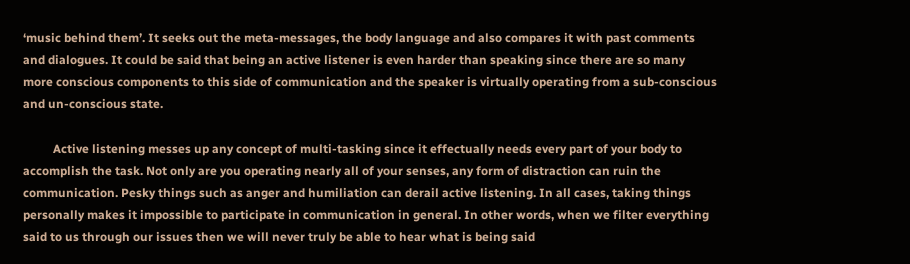‘music behind them’. It seeks out the meta-messages, the body language and also compares it with past comments and dialogues. It could be said that being an active listener is even harder than speaking since there are so many more conscious components to this side of communication and the speaker is virtually operating from a sub-conscious and un-conscious state.

          Active listening messes up any concept of multi-tasking since it effectually needs every part of your body to accomplish the task. Not only are you operating nearly all of your senses, any form of distraction can ruin the communication. Pesky things such as anger and humiliation can derail active listening. In all cases, taking things personally makes it impossible to participate in communication in general. In other words, when we filter everything said to us through our issues then we will never truly be able to hear what is being said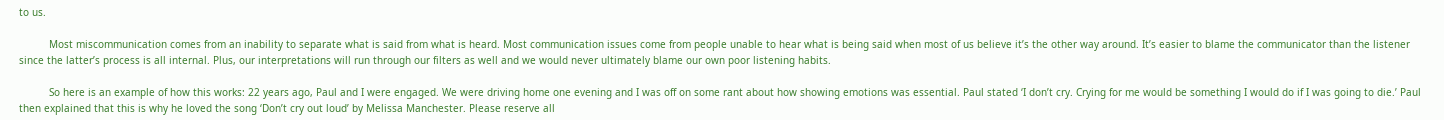to us.

          Most miscommunication comes from an inability to separate what is said from what is heard. Most communication issues come from people unable to hear what is being said when most of us believe it’s the other way around. It’s easier to blame the communicator than the listener since the latter’s process is all internal. Plus, our interpretations will run through our filters as well and we would never ultimately blame our own poor listening habits.

          So here is an example of how this works: 22 years ago, Paul and I were engaged. We were driving home one evening and I was off on some rant about how showing emotions was essential. Paul stated ‘I don’t cry. Crying for me would be something I would do if I was going to die.’ Paul then explained that this is why he loved the song ‘Don’t cry out loud’ by Melissa Manchester. Please reserve all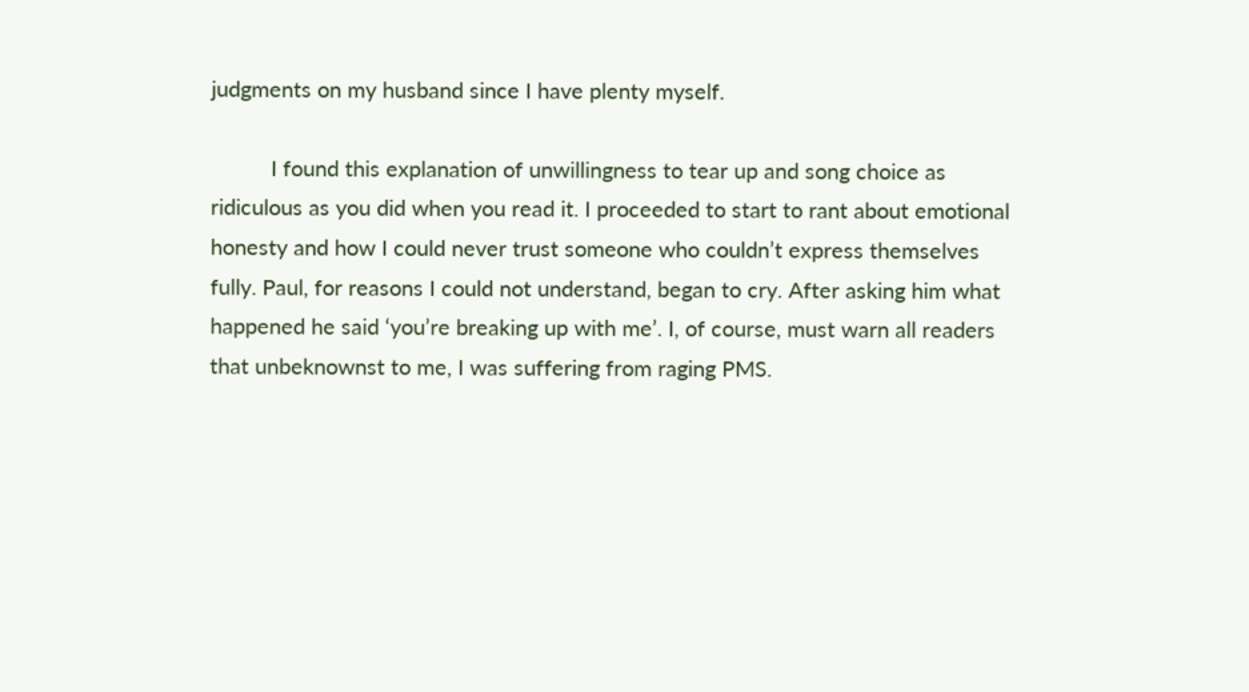judgments on my husband since I have plenty myself.

          I found this explanation of unwillingness to tear up and song choice as ridiculous as you did when you read it. I proceeded to start to rant about emotional honesty and how I could never trust someone who couldn’t express themselves fully. Paul, for reasons I could not understand, began to cry. After asking him what happened he said ‘you’re breaking up with me’. I, of course, must warn all readers that unbeknownst to me, I was suffering from raging PMS.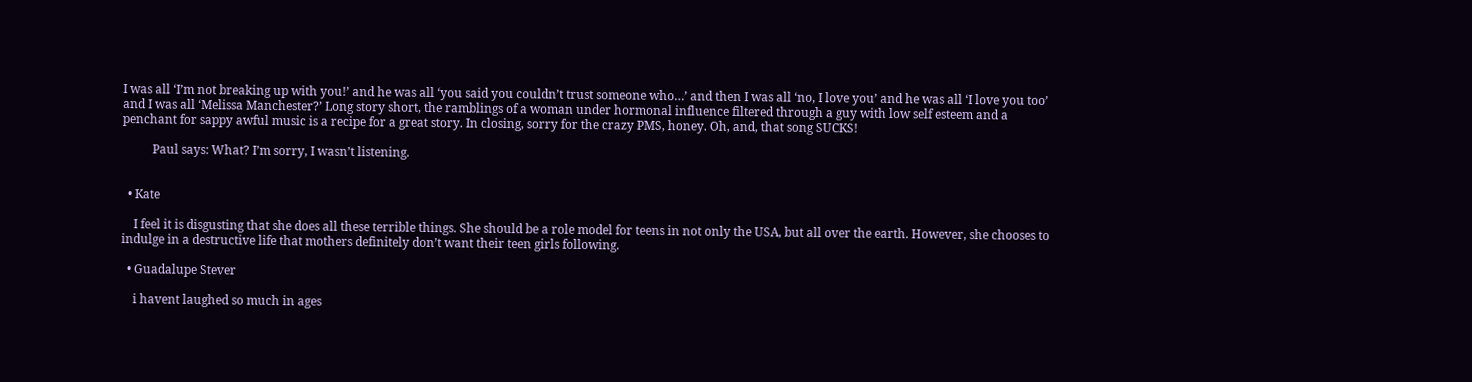I was all ‘I’m not breaking up with you!’ and he was all ‘you said you couldn’t trust someone who…’ and then I was all ‘no, I love you’ and he was all ‘I love you too’ and I was all ‘Melissa Manchester?’ Long story short, the ramblings of a woman under hormonal influence filtered through a guy with low self esteem and a penchant for sappy awful music is a recipe for a great story. In closing, sorry for the crazy PMS, honey. Oh, and, that song SUCKS!

          Paul says: What? I’m sorry, I wasn’t listening.


  • Kate

    I feel it is disgusting that she does all these terrible things. She should be a role model for teens in not only the USA, but all over the earth. However, she chooses to indulge in a destructive life that mothers definitely don’t want their teen girls following.

  • Guadalupe Stever

    i havent laughed so much in ages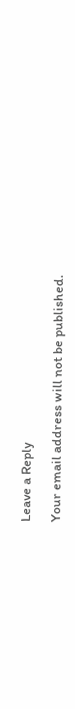Leave a Reply

Your email address will not be published.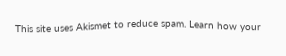This site uses Akismet to reduce spam. Learn how your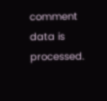comment data is processed.